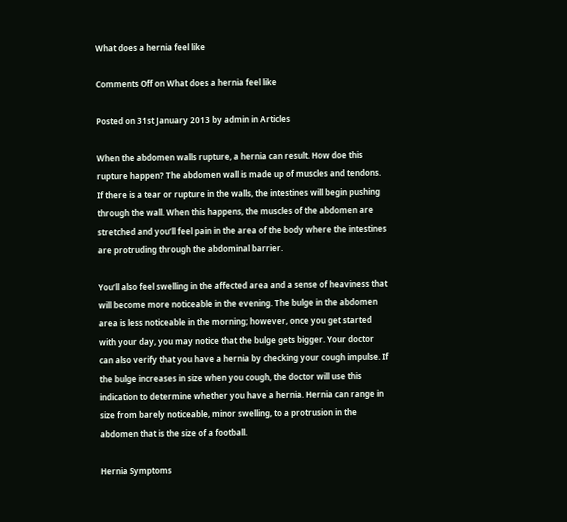What does a hernia feel like

Comments Off on What does a hernia feel like

Posted on 31st January 2013 by admin in Articles

When the abdomen walls rupture, a hernia can result. How doe this rupture happen? The abdomen wall is made up of muscles and tendons. If there is a tear or rupture in the walls, the intestines will begin pushing through the wall. When this happens, the muscles of the abdomen are stretched and you’ll feel pain in the area of the body where the intestines are protruding through the abdominal barrier.

You’ll also feel swelling in the affected area and a sense of heaviness that will become more noticeable in the evening. The bulge in the abdomen area is less noticeable in the morning; however, once you get started with your day, you may notice that the bulge gets bigger. Your doctor can also verify that you have a hernia by checking your cough impulse. If the bulge increases in size when you cough, the doctor will use this indication to determine whether you have a hernia. Hernia can range in size from barely noticeable, minor swelling, to a protrusion in the abdomen that is the size of a football.

Hernia Symptoms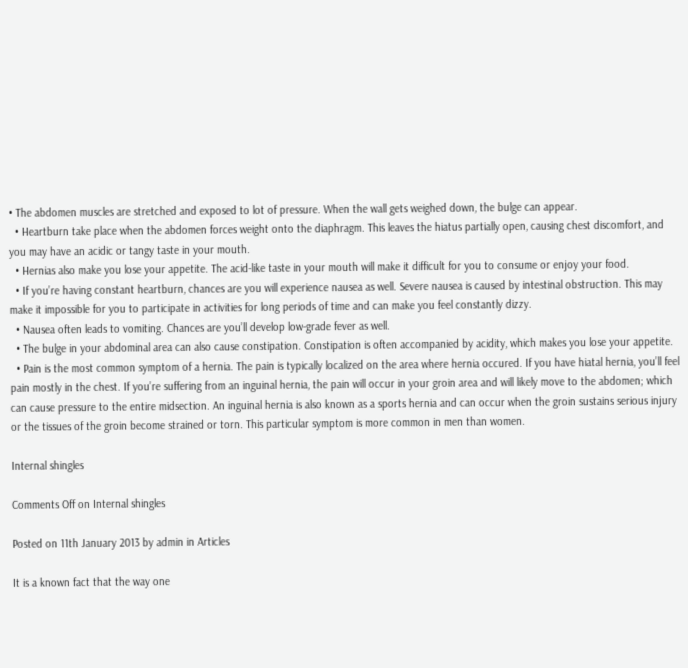• The abdomen muscles are stretched and exposed to lot of pressure. When the wall gets weighed down, the bulge can appear.
  • Heartburn take place when the abdomen forces weight onto the diaphragm. This leaves the hiatus partially open, causing chest discomfort, and you may have an acidic or tangy taste in your mouth.
  • Hernias also make you lose your appetite. The acid-like taste in your mouth will make it difficult for you to consume or enjoy your food.
  • If you’re having constant heartburn, chances are you will experience nausea as well. Severe nausea is caused by intestinal obstruction. This may make it impossible for you to participate in activities for long periods of time and can make you feel constantly dizzy.
  • Nausea often leads to vomiting. Chances are you’ll develop low-grade fever as well.
  • The bulge in your abdominal area can also cause constipation. Constipation is often accompanied by acidity, which makes you lose your appetite.
  • Pain is the most common symptom of a hernia. The pain is typically localized on the area where hernia occured. If you have hiatal hernia, you’ll feel pain mostly in the chest. If you’re suffering from an inguinal hernia, the pain will occur in your groin area and will likely move to the abdomen; which can cause pressure to the entire midsection. An inguinal hernia is also known as a sports hernia and can occur when the groin sustains serious injury or the tissues of the groin become strained or torn. This particular symptom is more common in men than women.

Internal shingles

Comments Off on Internal shingles

Posted on 11th January 2013 by admin in Articles

It is a known fact that the way one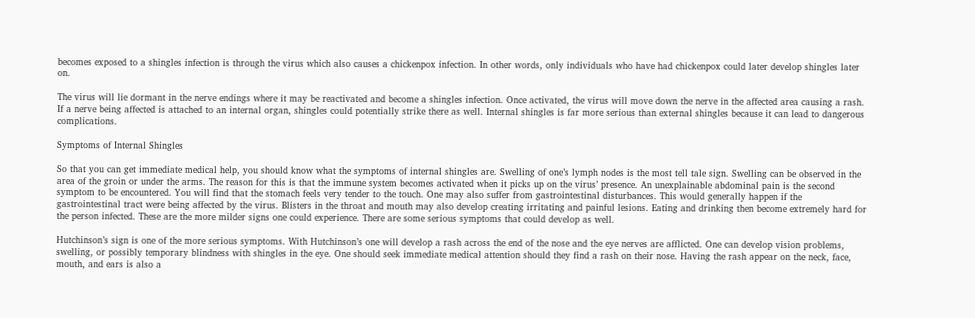becomes exposed to a shingles infection is through the virus which also causes a chickenpox infection. In other words, only individuals who have had chickenpox could later develop shingles later on.

The virus will lie dormant in the nerve endings where it may be reactivated and become a shingles infection. Once activated, the virus will move down the nerve in the affected area causing a rash. If a nerve being affected is attached to an internal organ, shingles could potentially strike there as well. Internal shingles is far more serious than external shingles because it can lead to dangerous complications.

Symptoms of Internal Shingles

So that you can get immediate medical help, you should know what the symptoms of internal shingles are. Swelling of one’s lymph nodes is the most tell tale sign. Swelling can be observed in the area of the groin or under the arms. The reason for this is that the immune system becomes activated when it picks up on the virus’ presence. An unexplainable abdominal pain is the second symptom to be encountered. You will find that the stomach feels very tender to the touch. One may also suffer from gastrointestinal disturbances. This would generally happen if the gastrointestinal tract were being affected by the virus. Blisters in the throat and mouth may also develop creating irritating and painful lesions. Eating and drinking then become extremely hard for the person infected. These are the more milder signs one could experience. There are some serious symptoms that could develop as well.

Hutchinson’s sign is one of the more serious symptoms. With Hutchinson’s one will develop a rash across the end of the nose and the eye nerves are afflicted. One can develop vision problems, swelling, or possibly temporary blindness with shingles in the eye. One should seek immediate medical attention should they find a rash on their nose. Having the rash appear on the neck, face, mouth, and ears is also a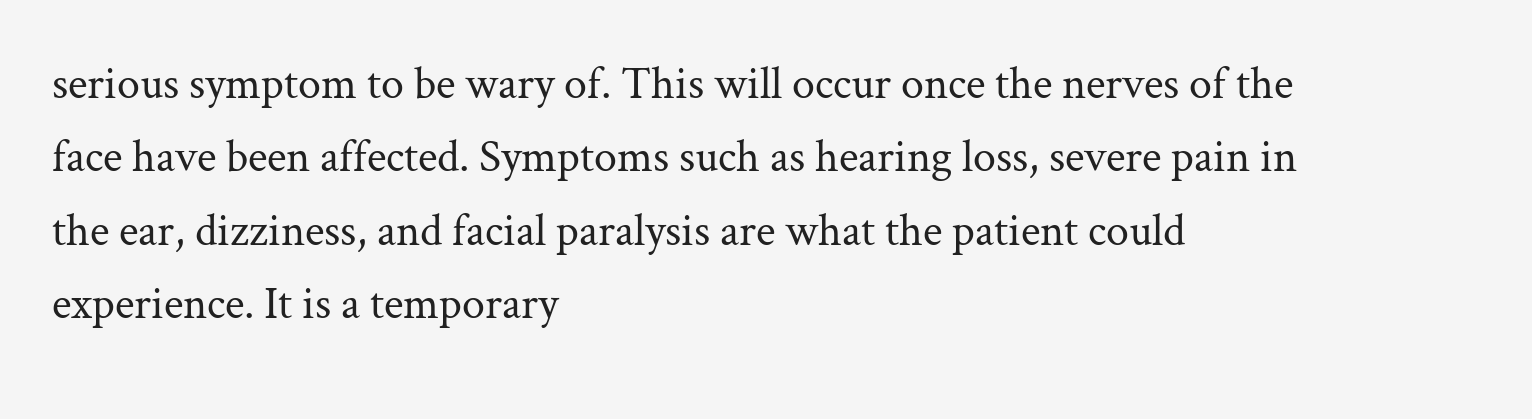serious symptom to be wary of. This will occur once the nerves of the face have been affected. Symptoms such as hearing loss, severe pain in the ear, dizziness, and facial paralysis are what the patient could experience. It is a temporary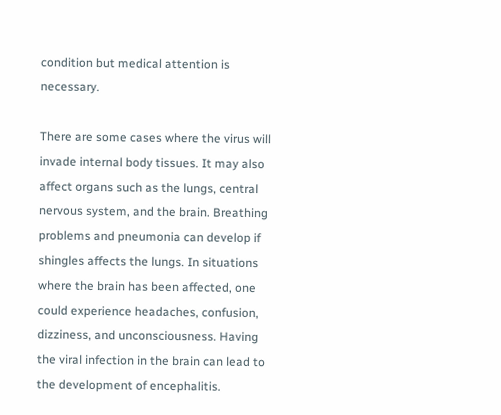condition but medical attention is necessary.

There are some cases where the virus will invade internal body tissues. It may also affect organs such as the lungs, central nervous system, and the brain. Breathing problems and pneumonia can develop if shingles affects the lungs. In situations where the brain has been affected, one could experience headaches, confusion, dizziness, and unconsciousness. Having the viral infection in the brain can lead to the development of encephalitis.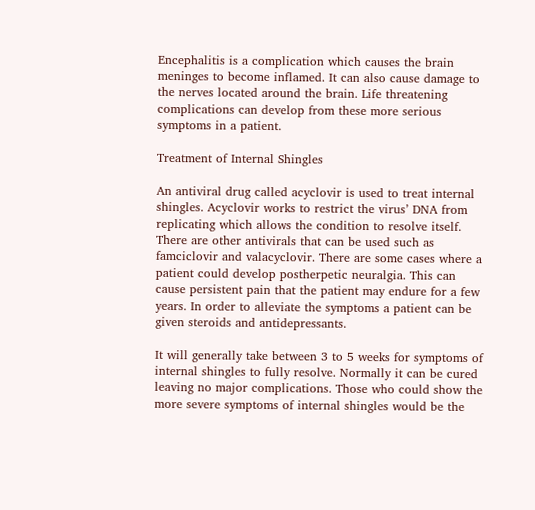Encephalitis is a complication which causes the brain meninges to become inflamed. It can also cause damage to the nerves located around the brain. Life threatening complications can develop from these more serious symptoms in a patient.

Treatment of Internal Shingles

An antiviral drug called acyclovir is used to treat internal shingles. Acyclovir works to restrict the virus’ DNA from replicating which allows the condition to resolve itself. There are other antivirals that can be used such as famciclovir and valacyclovir. There are some cases where a patient could develop postherpetic neuralgia. This can cause persistent pain that the patient may endure for a few years. In order to alleviate the symptoms a patient can be given steroids and antidepressants.

It will generally take between 3 to 5 weeks for symptoms of internal shingles to fully resolve. Normally it can be cured leaving no major complications. Those who could show the more severe symptoms of internal shingles would be the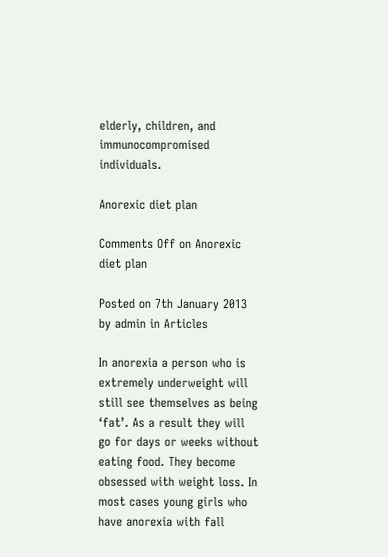elderly, children, and immunocompromised individuals.

Anorexic diet plan

Comments Off on Anorexic diet plan

Posted on 7th January 2013 by admin in Articles

In anorexia a person who is extremely underweight will still see themselves as being ‘fat’. As a result they will go for days or weeks without eating food. They become obsessed with weight loss. In most cases young girls who have anorexia with fall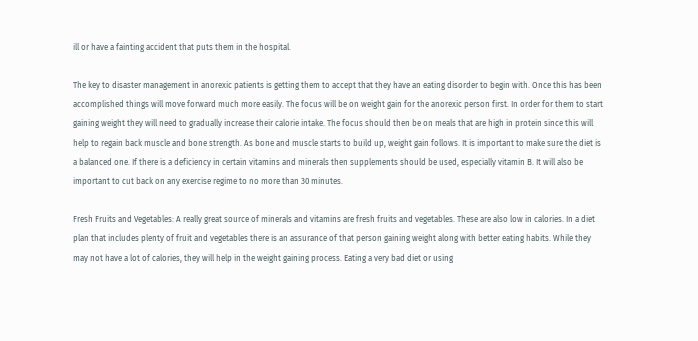ill or have a fainting accident that puts them in the hospital.

The key to disaster management in anorexic patients is getting them to accept that they have an eating disorder to begin with. Once this has been accomplished things will move forward much more easily. The focus will be on weight gain for the anorexic person first. In order for them to start gaining weight they will need to gradually increase their calorie intake. The focus should then be on meals that are high in protein since this will help to regain back muscle and bone strength. As bone and muscle starts to build up, weight gain follows. It is important to make sure the diet is a balanced one. If there is a deficiency in certain vitamins and minerals then supplements should be used, especially vitamin B. It will also be important to cut back on any exercise regime to no more than 30 minutes.

Fresh Fruits and Vegetables: A really great source of minerals and vitamins are fresh fruits and vegetables. These are also low in calories. In a diet plan that includes plenty of fruit and vegetables there is an assurance of that person gaining weight along with better eating habits. While they may not have a lot of calories, they will help in the weight gaining process. Eating a very bad diet or using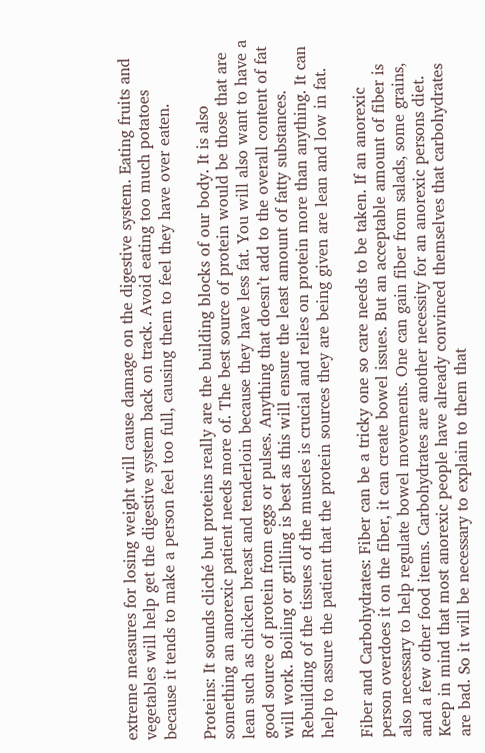extreme measures for losing weight will cause damage on the digestive system. Eating fruits and vegetables will help get the digestive system back on track. Avoid eating too much potatoes because it tends to make a person feel too full, causing them to feel they have over eaten.

Proteins: It sounds cliché but proteins really are the building blocks of our body. It is also something an anorexic patient needs more of. The best source of protein would be those that are lean such as chicken breast and tenderloin because they have less fat. You will also want to have a good source of protein from eggs or pulses. Anything that doesn’t add to the overall content of fat will work. Boiling or grilling is best as this will ensure the least amount of fatty substances. Rebuilding of the tissues of the muscles is crucial and relies on protein more than anything. It can help to assure the patient that the protein sources they are being given are lean and low in fat.

Fiber and Carbohydrates: Fiber can be a tricky one so care needs to be taken. If an anorexic person overdoes it on the fiber, it can create bowel issues. But an acceptable amount of fiber is also necessary to help regulate bowel movements. One can gain fiber from salads, some grains, and a few other food items. Carbohydrates are another necessity for an anorexic persons diet. Keep in mind that most anorexic people have already convinced themselves that carbohydrates are bad. So it will be necessary to explain to them that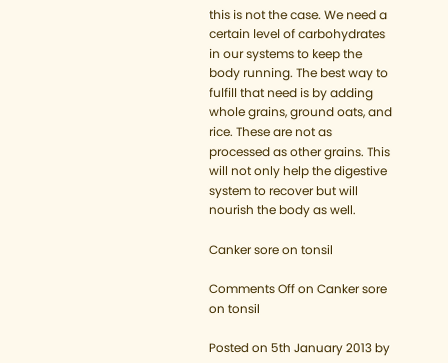this is not the case. We need a certain level of carbohydrates in our systems to keep the body running. The best way to fulfill that need is by adding whole grains, ground oats, and rice. These are not as processed as other grains. This will not only help the digestive system to recover but will nourish the body as well.

Canker sore on tonsil

Comments Off on Canker sore on tonsil

Posted on 5th January 2013 by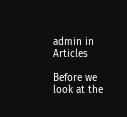admin in Articles

Before we look at the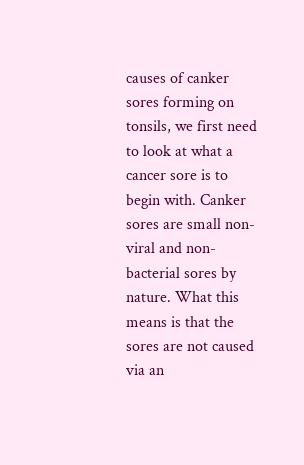causes of canker sores forming on tonsils, we first need to look at what a cancer sore is to begin with. Canker sores are small non-viral and non-bacterial sores by nature. What this means is that the sores are not caused via an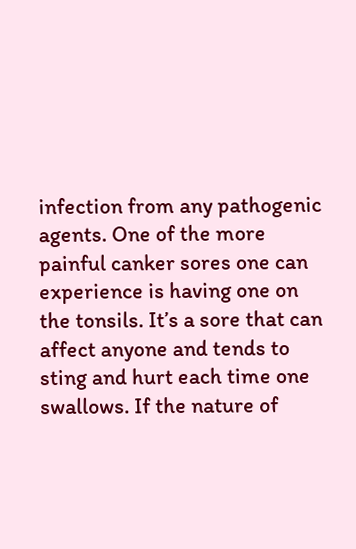infection from any pathogenic agents. One of the more painful canker sores one can experience is having one on the tonsils. It’s a sore that can affect anyone and tends to sting and hurt each time one swallows. If the nature of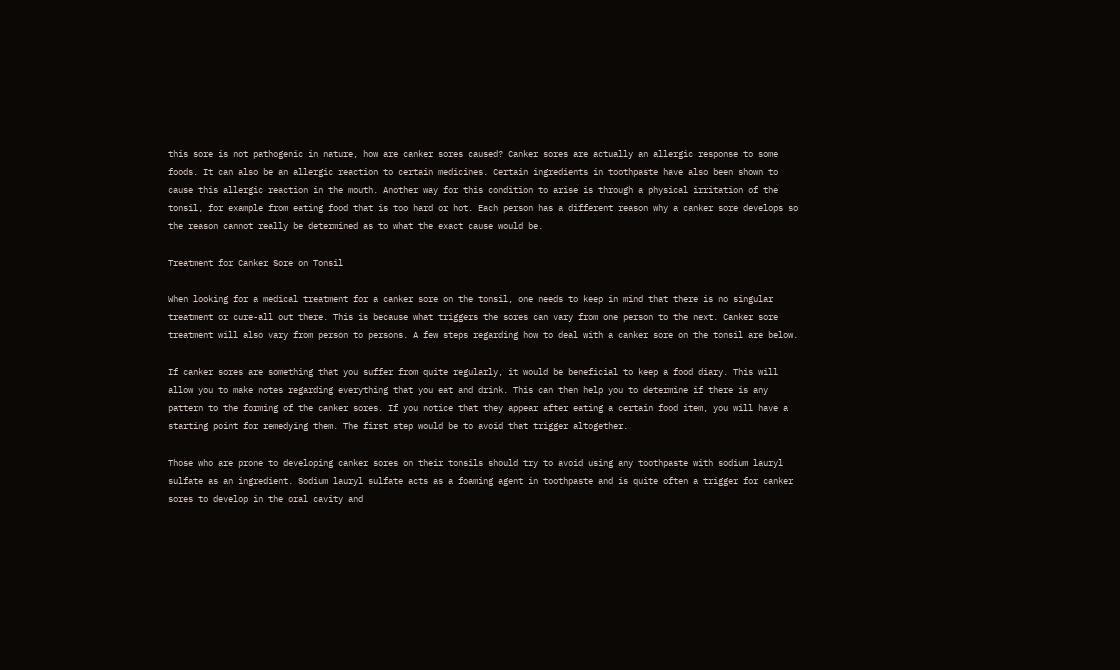this sore is not pathogenic in nature, how are canker sores caused? Canker sores are actually an allergic response to some foods. It can also be an allergic reaction to certain medicines. Certain ingredients in toothpaste have also been shown to cause this allergic reaction in the mouth. Another way for this condition to arise is through a physical irritation of the tonsil, for example from eating food that is too hard or hot. Each person has a different reason why a canker sore develops so the reason cannot really be determined as to what the exact cause would be.

Treatment for Canker Sore on Tonsil

When looking for a medical treatment for a canker sore on the tonsil, one needs to keep in mind that there is no singular treatment or cure-all out there. This is because what triggers the sores can vary from one person to the next. Canker sore treatment will also vary from person to persons. A few steps regarding how to deal with a canker sore on the tonsil are below.

If canker sores are something that you suffer from quite regularly, it would be beneficial to keep a food diary. This will allow you to make notes regarding everything that you eat and drink. This can then help you to determine if there is any pattern to the forming of the canker sores. If you notice that they appear after eating a certain food item, you will have a starting point for remedying them. The first step would be to avoid that trigger altogether.

Those who are prone to developing canker sores on their tonsils should try to avoid using any toothpaste with sodium lauryl sulfate as an ingredient. Sodium lauryl sulfate acts as a foaming agent in toothpaste and is quite often a trigger for canker sores to develop in the oral cavity and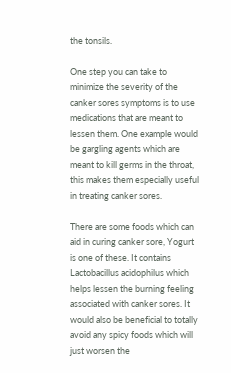the tonsils.

One step you can take to minimize the severity of the canker sores symptoms is to use medications that are meant to lessen them. One example would be gargling agents which are meant to kill germs in the throat, this makes them especially useful in treating canker sores.

There are some foods which can aid in curing canker sore, Yogurt is one of these. It contains Lactobacillus acidophilus which helps lessen the burning feeling associated with canker sores. It would also be beneficial to totally avoid any spicy foods which will just worsen the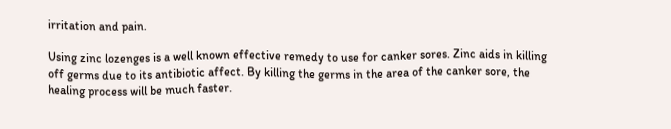irritation and pain.

Using zinc lozenges is a well known effective remedy to use for canker sores. Zinc aids in killing off germs due to its antibiotic affect. By killing the germs in the area of the canker sore, the healing process will be much faster.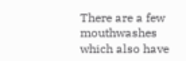There are a few mouthwashes which also have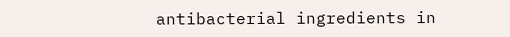antibacterial ingredients in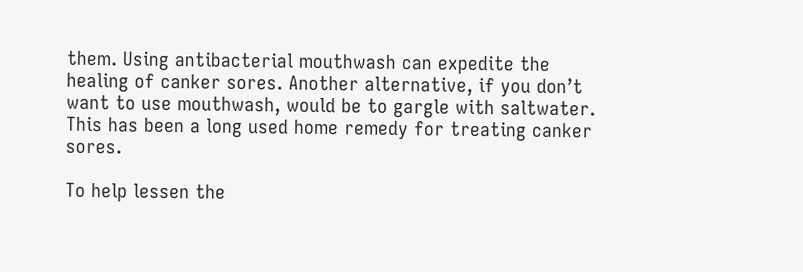them. Using antibacterial mouthwash can expedite the healing of canker sores. Another alternative, if you don’t want to use mouthwash, would be to gargle with saltwater. This has been a long used home remedy for treating canker sores.

To help lessen the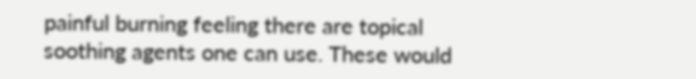painful burning feeling there are topical soothing agents one can use. These would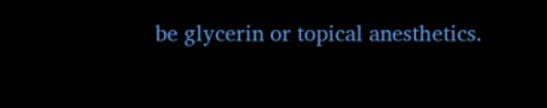be glycerin or topical anesthetics.